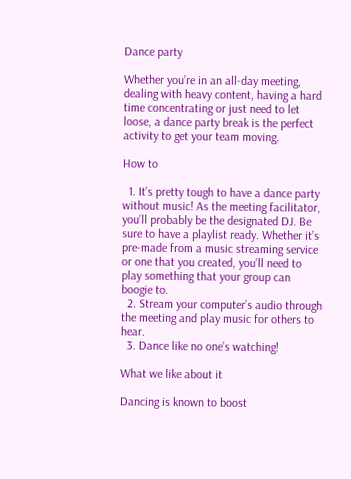Dance party

Whether you’re in an all-day meeting, dealing with heavy content, having a hard time concentrating or just need to let loose, a dance party break is the perfect activity to get your team moving.

How to

  1. It’s pretty tough to have a dance party without music! As the meeting facilitator, you’ll probably be the designated DJ. Be sure to have a playlist ready. Whether it’s pre-made from a music streaming service or one that you created, you’ll need to play something that your group can boogie to.
  2. Stream your computer’s audio through the meeting and play music for others to hear.
  3. Dance like no one’s watching!

What we like about it

Dancing is known to boost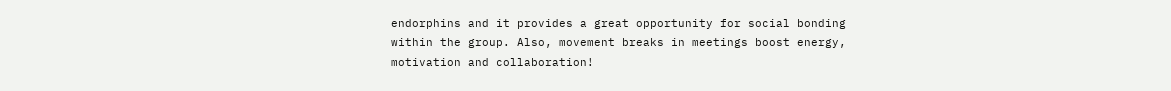endorphins and it provides a great opportunity for social bonding within the group. Also, movement breaks in meetings boost energy, motivation and collaboration!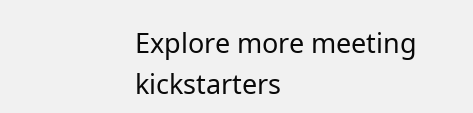Explore more meeting kickstarters